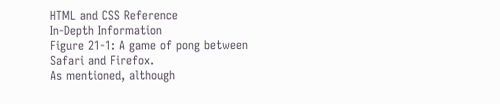HTML and CSS Reference
In-Depth Information
Figure 21-1: A game of pong between Safari and Firefox.
As mentioned, although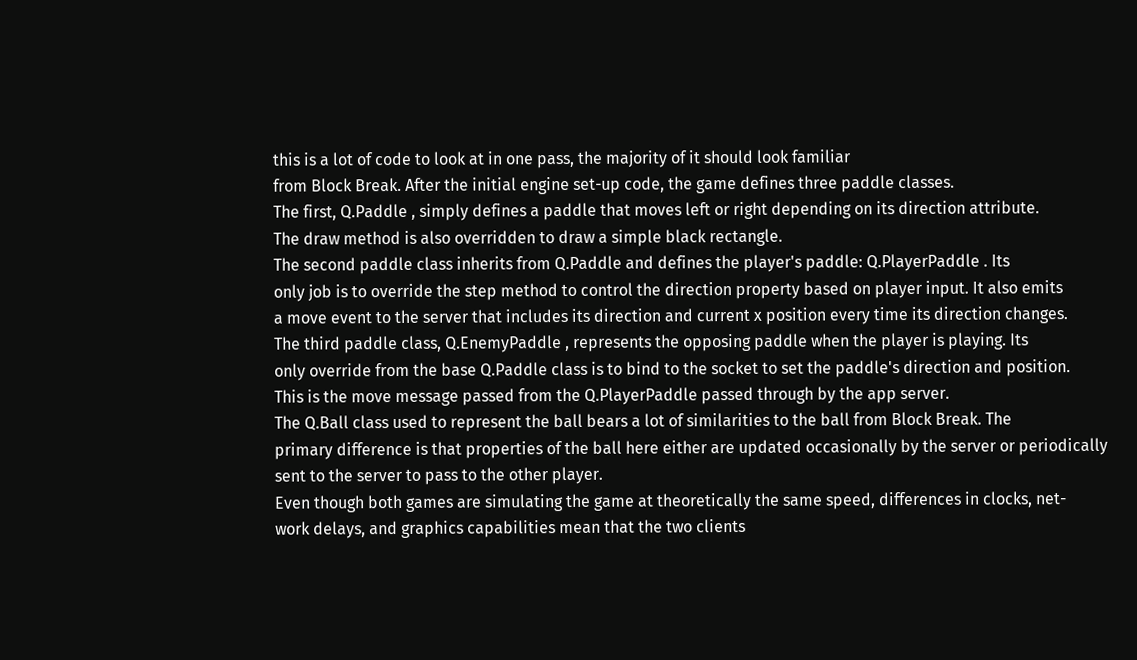this is a lot of code to look at in one pass, the majority of it should look familiar
from Block Break. After the initial engine set-up code, the game defines three paddle classes.
The first, Q.Paddle , simply defines a paddle that moves left or right depending on its direction attribute.
The draw method is also overridden to draw a simple black rectangle.
The second paddle class inherits from Q.Paddle and defines the player's paddle: Q.PlayerPaddle . Its
only job is to override the step method to control the direction property based on player input. It also emits
a move event to the server that includes its direction and current x position every time its direction changes.
The third paddle class, Q.EnemyPaddle , represents the opposing paddle when the player is playing. Its
only override from the base Q.Paddle class is to bind to the socket to set the paddle's direction and position.
This is the move message passed from the Q.PlayerPaddle passed through by the app server.
The Q.Ball class used to represent the ball bears a lot of similarities to the ball from Block Break. The
primary difference is that properties of the ball here either are updated occasionally by the server or periodically
sent to the server to pass to the other player.
Even though both games are simulating the game at theoretically the same speed, differences in clocks, net-
work delays, and graphics capabilities mean that the two clients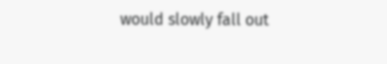would slowly fall out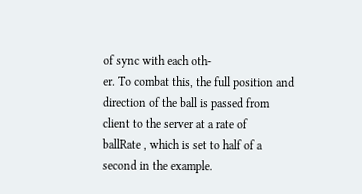of sync with each oth-
er. To combat this, the full position and direction of the ball is passed from client to the server at a rate of
ballRate , which is set to half of a second in the example.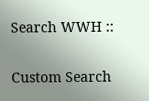Search WWH ::

Custom Search